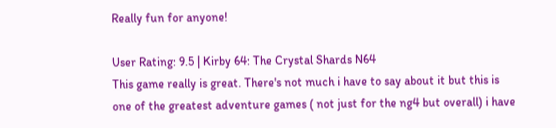Really fun for anyone!

User Rating: 9.5 | Kirby 64: The Crystal Shards N64
This game really is great. There's not much i have to say about it but this is one of the greatest adventure games ( not just for the ng4 but overall) i have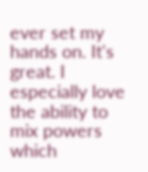ever set my hands on. It's great. I especially love the ability to mix powers which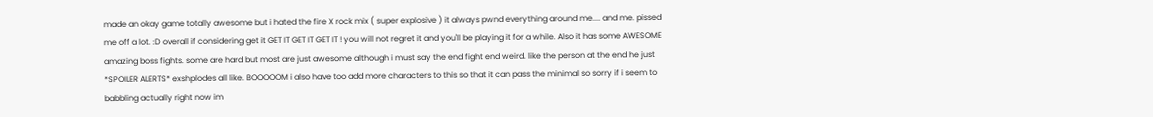made an okay game totally awesome but i hated the fire X rock mix ( super explosive ) it always pwnd everything around me.... and me. pissed me off a lot. :D overall if considering get it GET IT GET IT GET IT ! you will not regret it and you'll be playing it for a while. Also it has some AWESOME amazing boss fights. some are hard but most are just awesome although i must say the end fight end weird. like the person at the end he just *SPOILER ALERTS* exshplodes all like. BOOOOOM i also have too add more characters to this so that it can pass the minimal so sorry if i seem to babbling actually right now im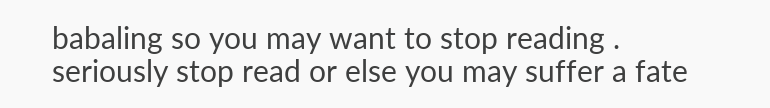babaling so you may want to stop reading . seriously stop read or else you may suffer a fate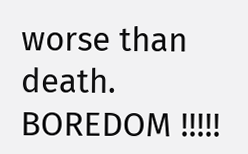worse than death. BOREDOM !!!!!